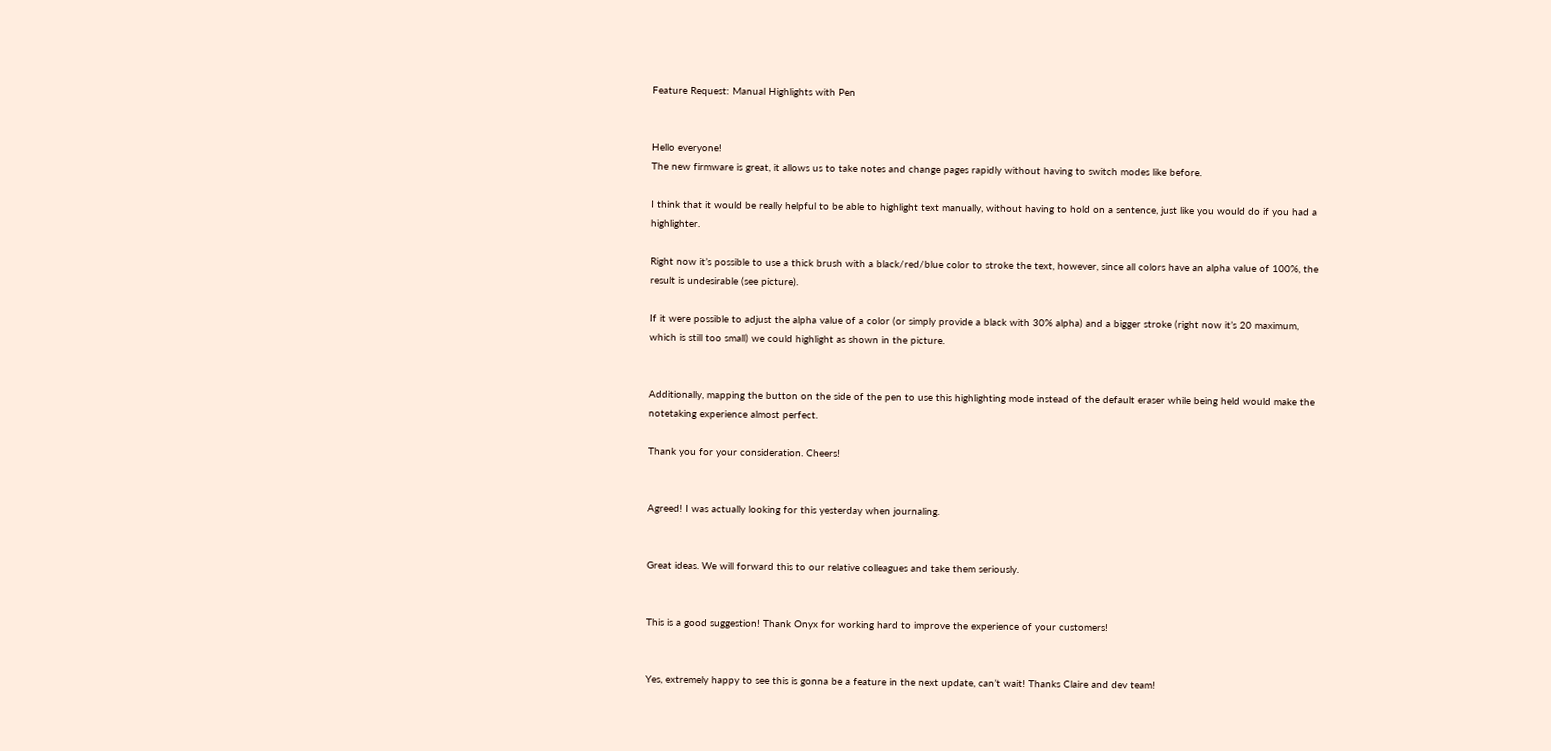Feature Request: Manual Highlights with Pen


Hello everyone!
The new firmware is great, it allows us to take notes and change pages rapidly without having to switch modes like before.

I think that it would be really helpful to be able to highlight text manually, without having to hold on a sentence, just like you would do if you had a highlighter.

Right now it’s possible to use a thick brush with a black/red/blue color to stroke the text, however, since all colors have an alpha value of 100%, the result is undesirable (see picture).

If it were possible to adjust the alpha value of a color (or simply provide a black with 30% alpha) and a bigger stroke (right now it’s 20 maximum, which is still too small) we could highlight as shown in the picture.


Additionally, mapping the button on the side of the pen to use this highlighting mode instead of the default eraser while being held would make the notetaking experience almost perfect.

Thank you for your consideration. Cheers!


Agreed! I was actually looking for this yesterday when journaling.


Great ideas. We will forward this to our relative colleagues and take them seriously.


This is a good suggestion! Thank Onyx for working hard to improve the experience of your customers!


Yes, extremely happy to see this is gonna be a feature in the next update, can’t wait! Thanks Claire and dev team!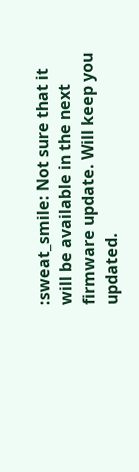:sweat_smile: Not sure that it will be available in the next firmware update. Will keep you updated.